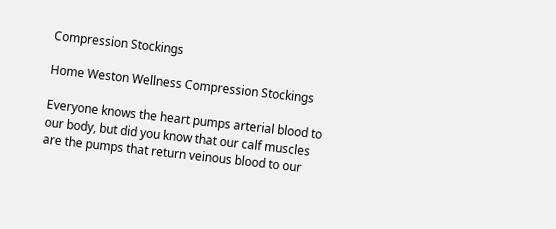Compression Stockings

Home Weston Wellness Compression Stockings

Everyone knows the heart pumps arterial blood to our body, but did you know that our calf muscles are the pumps that return veinous blood to our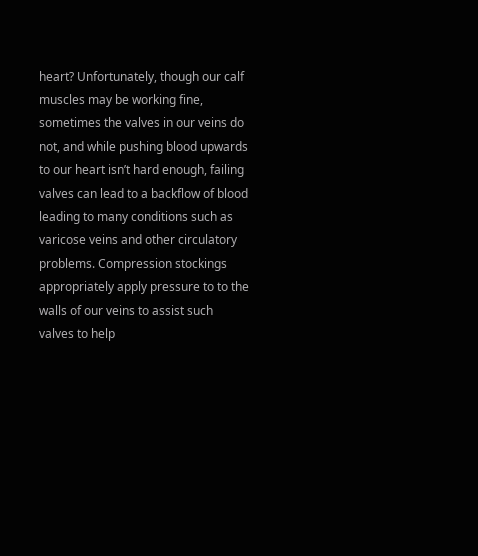heart? Unfortunately, though our calf muscles may be working fine, sometimes the valves in our veins do not, and while pushing blood upwards to our heart isn’t hard enough, failing valves can lead to a backflow of blood  leading to many conditions such as varicose veins and other circulatory problems. Compression stockings appropriately apply pressure to to the walls of our veins to assist such valves to help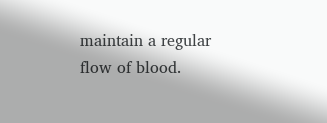maintain a regular flow of blood.